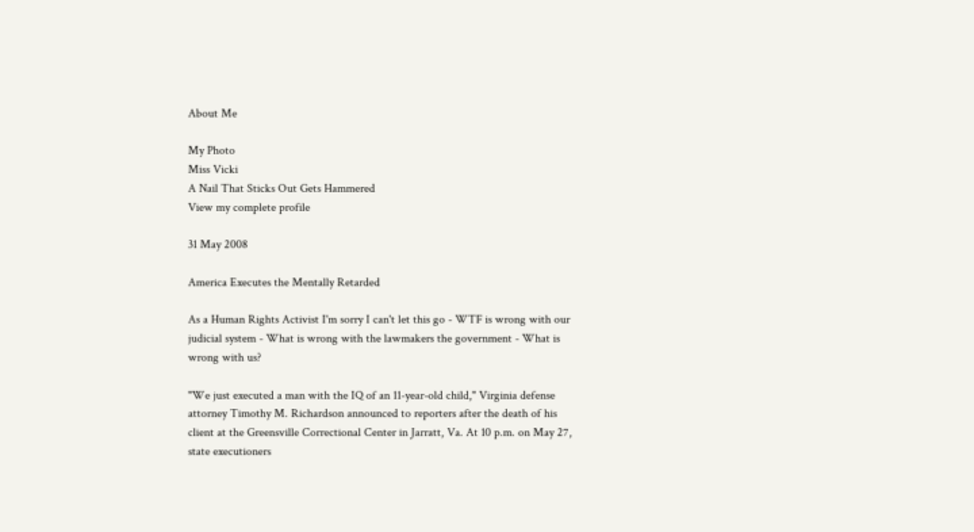About Me

My Photo
Miss Vicki
A Nail That Sticks Out Gets Hammered
View my complete profile

31 May 2008

America Executes the Mentally Retarded

As a Human Rights Activist I'm sorry I can't let this go - WTF is wrong with our judicial system - What is wrong with the lawmakers the government - What is wrong with us?

"We just executed a man with the IQ of an 11-year-old child," Virginia defense attorney Timothy M. Richardson announced to reporters after the death of his client at the Greensville Correctional Center in Jarratt, Va. At 10 p.m. on May 27, state executioners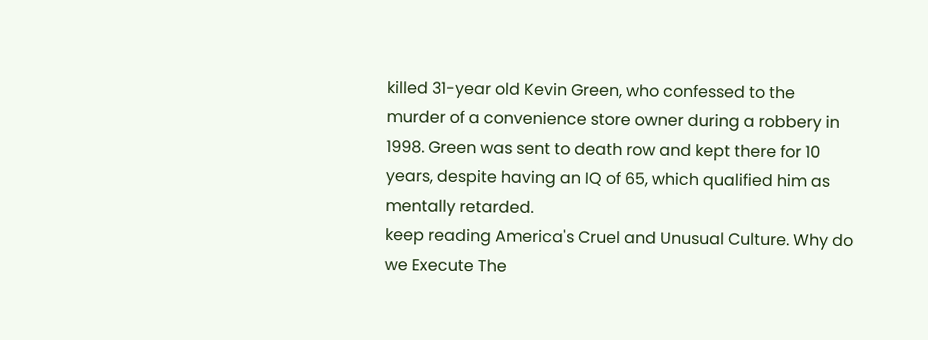killed 31-year old Kevin Green, who confessed to the murder of a convenience store owner during a robbery in 1998. Green was sent to death row and kept there for 10 years, despite having an IQ of 65, which qualified him as mentally retarded.
keep reading America's Cruel and Unusual Culture. Why do we Execute The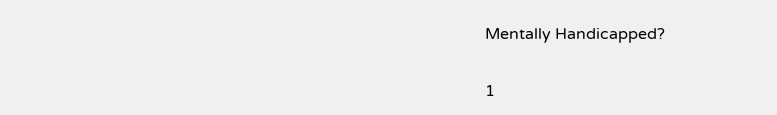Mentally Handicapped?

1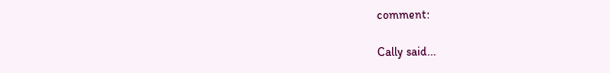comment:

Cally said...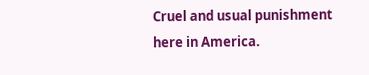Cruel and usual punishment here in America.